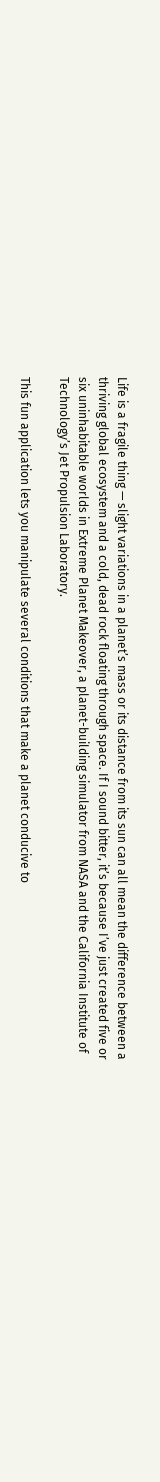Life is a fragile thing — slight variations in a planet’s mass or its distance from its sun can all mean the difference between a thriving global ecosystem and a cold, dead rock floating through space. If I sound bitter, it’s because I’ve just created five or six uninhabitable worlds in Extreme Planet Makeover, a planet-building simulator from NASA and the California Institute of Technology’s Jet Propulsion Laboratory.

This fun application lets you manipulate several conditions that make a planet conducive to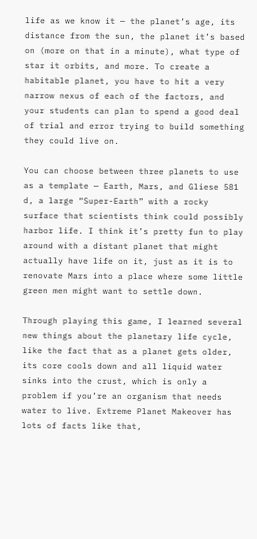life as we know it — the planet’s age, its distance from the sun, the planet it’s based on (more on that in a minute), what type of star it orbits, and more. To create a habitable planet, you have to hit a very narrow nexus of each of the factors, and your students can plan to spend a good deal of trial and error trying to build something they could live on.

You can choose between three planets to use as a template — Earth, Mars, and Gliese 581 d, a large “Super-Earth” with a rocky surface that scientists think could possibly harbor life. I think it’s pretty fun to play around with a distant planet that might actually have life on it, just as it is to renovate Mars into a place where some little green men might want to settle down.

Through playing this game, I learned several new things about the planetary life cycle, like the fact that as a planet gets older, its core cools down and all liquid water sinks into the crust, which is only a problem if you’re an organism that needs water to live. Extreme Planet Makeover has lots of facts like that,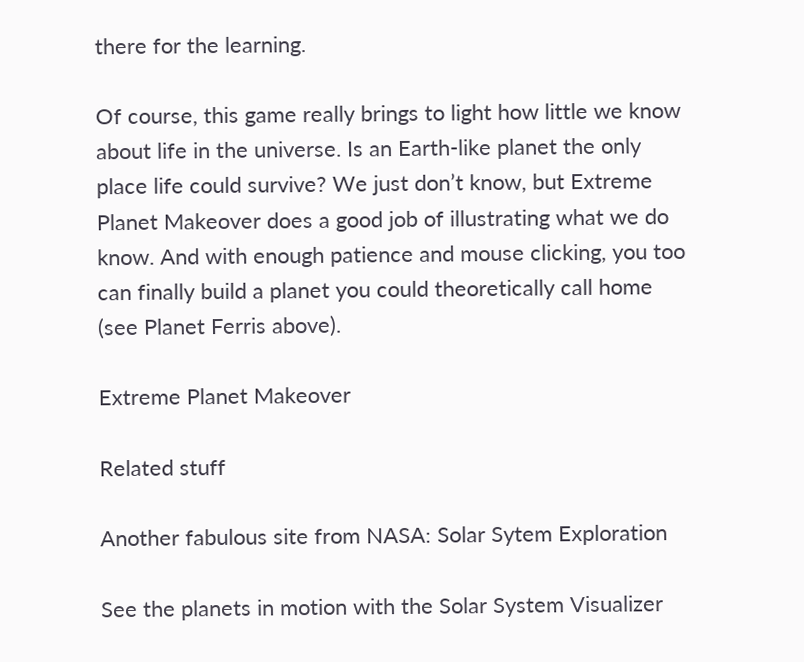there for the learning.

Of course, this game really brings to light how little we know about life in the universe. Is an Earth-like planet the only place life could survive? We just don’t know, but Extreme Planet Makeover does a good job of illustrating what we do know. And with enough patience and mouse clicking, you too can finally build a planet you could theoretically call home (see Planet Ferris above).

Extreme Planet Makeover

Related stuff

Another fabulous site from NASA: Solar Sytem Exploration

See the planets in motion with the Solar System Visualizer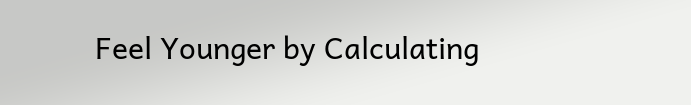Feel Younger by Calculating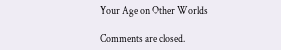Your Age on Other Worlds

Comments are closed.